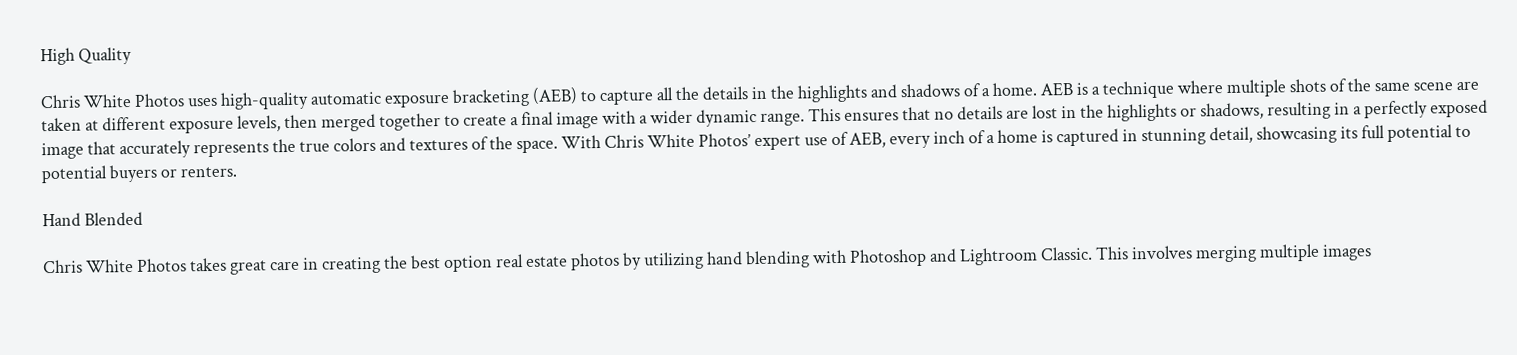High Quality

Chris White Photos uses high-quality automatic exposure bracketing (AEB) to capture all the details in the highlights and shadows of a home. AEB is a technique where multiple shots of the same scene are taken at different exposure levels, then merged together to create a final image with a wider dynamic range. This ensures that no details are lost in the highlights or shadows, resulting in a perfectly exposed image that accurately represents the true colors and textures of the space. With Chris White Photos’ expert use of AEB, every inch of a home is captured in stunning detail, showcasing its full potential to potential buyers or renters.

Hand Blended

Chris White Photos takes great care in creating the best option real estate photos by utilizing hand blending with Photoshop and Lightroom Classic. This involves merging multiple images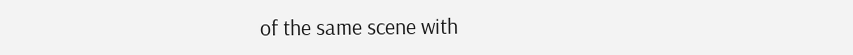of the same scene with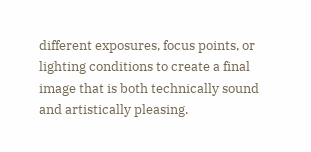different exposures, focus points, or lighting conditions to create a final image that is both technically sound and artistically pleasing.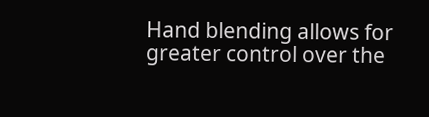Hand blending allows for greater control over the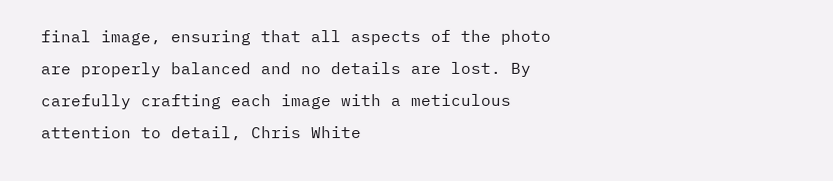final image, ensuring that all aspects of the photo are properly balanced and no details are lost. By carefully crafting each image with a meticulous attention to detail, Chris White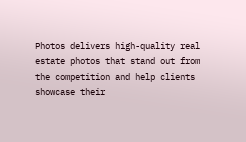Photos delivers high-quality real estate photos that stand out from the competition and help clients showcase their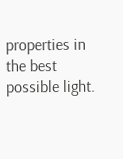properties in the best possible light.